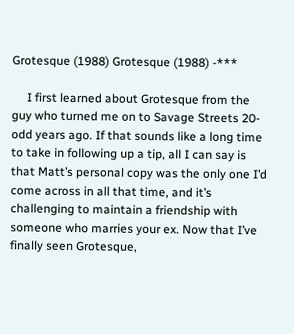Grotesque (1988) Grotesque (1988) -***

     I first learned about Grotesque from the guy who turned me on to Savage Streets 20-odd years ago. If that sounds like a long time to take in following up a tip, all I can say is that Matt’s personal copy was the only one I’d come across in all that time, and it’s challenging to maintain a friendship with someone who marries your ex. Now that I’ve finally seen Grotesque,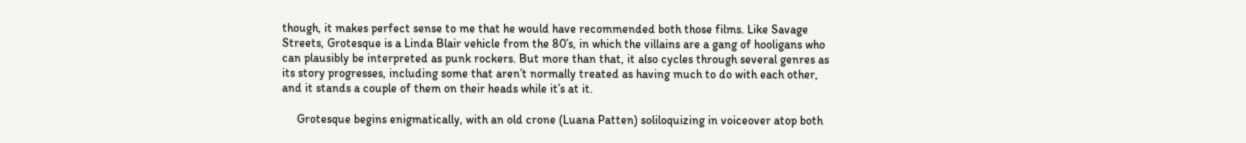though, it makes perfect sense to me that he would have recommended both those films. Like Savage Streets, Grotesque is a Linda Blair vehicle from the 80’s, in which the villains are a gang of hooligans who can plausibly be interpreted as punk rockers. But more than that, it also cycles through several genres as its story progresses, including some that aren’t normally treated as having much to do with each other, and it stands a couple of them on their heads while it’s at it.

     Grotesque begins enigmatically, with an old crone (Luana Patten) soliloquizing in voiceover atop both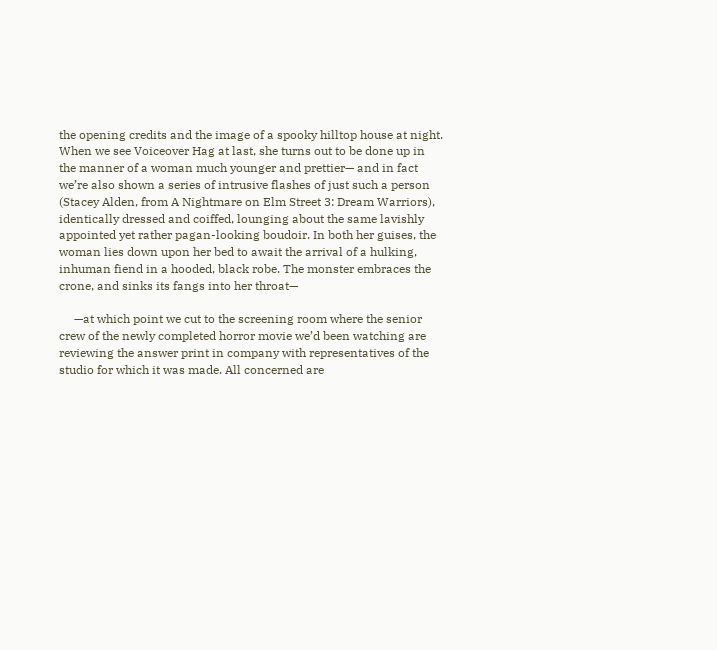the opening credits and the image of a spooky hilltop house at night. When we see Voiceover Hag at last, she turns out to be done up in the manner of a woman much younger and prettier— and in fact we’re also shown a series of intrusive flashes of just such a person (Stacey Alden, from A Nightmare on Elm Street 3: Dream Warriors), identically dressed and coiffed, lounging about the same lavishly appointed yet rather pagan-looking boudoir. In both her guises, the woman lies down upon her bed to await the arrival of a hulking, inhuman fiend in a hooded, black robe. The monster embraces the crone, and sinks its fangs into her throat—

     —at which point we cut to the screening room where the senior crew of the newly completed horror movie we’d been watching are reviewing the answer print in company with representatives of the studio for which it was made. All concerned are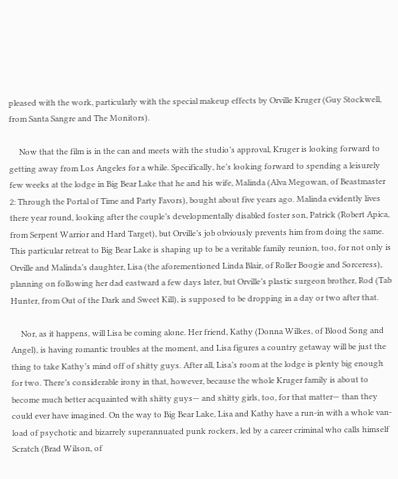pleased with the work, particularly with the special makeup effects by Orville Kruger (Guy Stockwell, from Santa Sangre and The Monitors).

     Now that the film is in the can and meets with the studio’s approval, Kruger is looking forward to getting away from Los Angeles for a while. Specifically, he’s looking forward to spending a leisurely few weeks at the lodge in Big Bear Lake that he and his wife, Malinda (Alva Megowan, of Beastmaster 2: Through the Portal of Time and Party Favors), bought about five years ago. Malinda evidently lives there year round, looking after the couple’s developmentally disabled foster son, Patrick (Robert Apica, from Serpent Warrior and Hard Target), but Orville’s job obviously prevents him from doing the same. This particular retreat to Big Bear Lake is shaping up to be a veritable family reunion, too, for not only is Orville and Malinda’s daughter, Lisa (the aforementioned Linda Blair, of Roller Boogie and Sorceress), planning on following her dad eastward a few days later, but Orville’s plastic surgeon brother, Rod (Tab Hunter, from Out of the Dark and Sweet Kill), is supposed to be dropping in a day or two after that.

     Nor, as it happens, will Lisa be coming alone. Her friend, Kathy (Donna Wilkes, of Blood Song and Angel), is having romantic troubles at the moment, and Lisa figures a country getaway will be just the thing to take Kathy’s mind off of shitty guys. After all, Lisa’s room at the lodge is plenty big enough for two. There’s considerable irony in that, however, because the whole Kruger family is about to become much better acquainted with shitty guys— and shitty girls, too, for that matter— than they could ever have imagined. On the way to Big Bear Lake, Lisa and Kathy have a run-in with a whole van-load of psychotic and bizarrely superannuated punk rockers, led by a career criminal who calls himself Scratch (Brad Wilson, of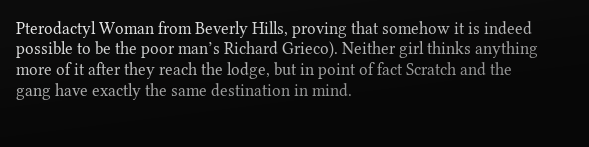Pterodactyl Woman from Beverly Hills, proving that somehow it is indeed possible to be the poor man’s Richard Grieco). Neither girl thinks anything more of it after they reach the lodge, but in point of fact Scratch and the gang have exactly the same destination in mind.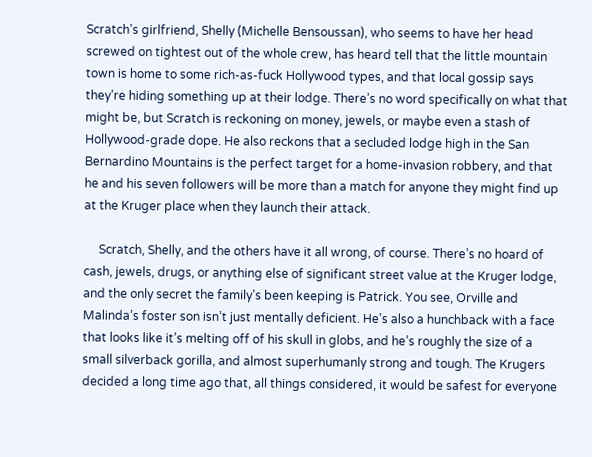Scratch’s girlfriend, Shelly (Michelle Bensoussan), who seems to have her head screwed on tightest out of the whole crew, has heard tell that the little mountain town is home to some rich-as-fuck Hollywood types, and that local gossip says they’re hiding something up at their lodge. There’s no word specifically on what that might be, but Scratch is reckoning on money, jewels, or maybe even a stash of Hollywood-grade dope. He also reckons that a secluded lodge high in the San Bernardino Mountains is the perfect target for a home-invasion robbery, and that he and his seven followers will be more than a match for anyone they might find up at the Kruger place when they launch their attack.

     Scratch, Shelly, and the others have it all wrong, of course. There’s no hoard of cash, jewels, drugs, or anything else of significant street value at the Kruger lodge, and the only secret the family’s been keeping is Patrick. You see, Orville and Malinda’s foster son isn’t just mentally deficient. He’s also a hunchback with a face that looks like it’s melting off of his skull in globs, and he’s roughly the size of a small silverback gorilla, and almost superhumanly strong and tough. The Krugers decided a long time ago that, all things considered, it would be safest for everyone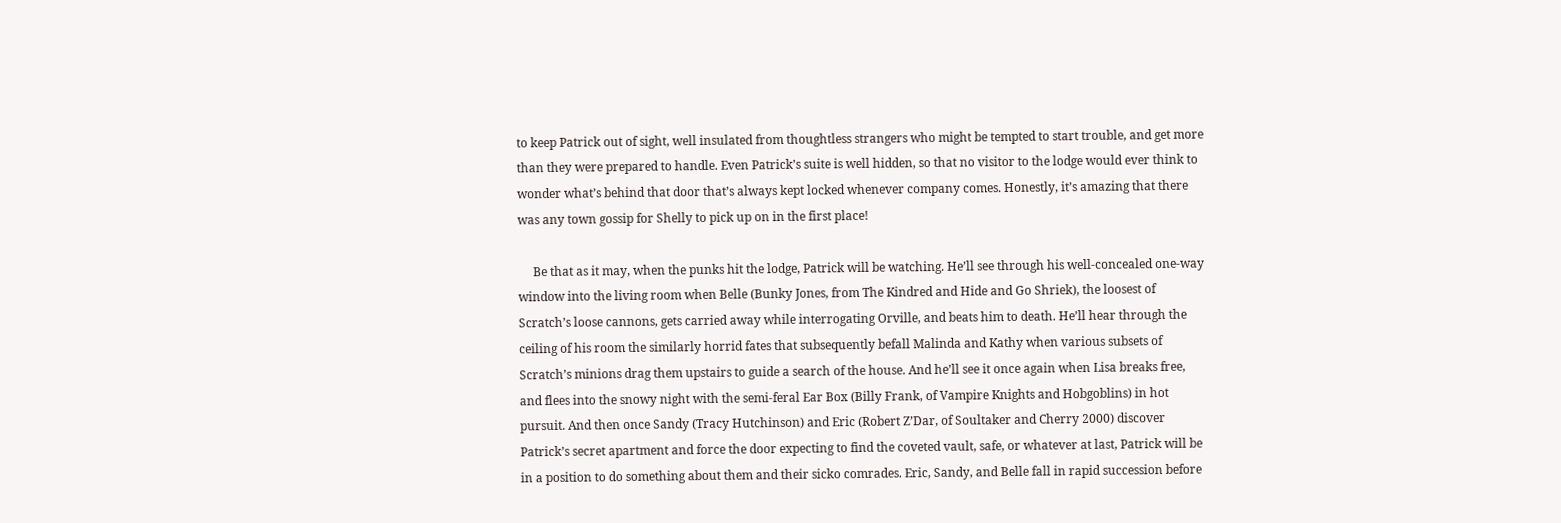to keep Patrick out of sight, well insulated from thoughtless strangers who might be tempted to start trouble, and get more than they were prepared to handle. Even Patrick’s suite is well hidden, so that no visitor to the lodge would ever think to wonder what’s behind that door that’s always kept locked whenever company comes. Honestly, it’s amazing that there was any town gossip for Shelly to pick up on in the first place!

     Be that as it may, when the punks hit the lodge, Patrick will be watching. He’ll see through his well-concealed one-way window into the living room when Belle (Bunky Jones, from The Kindred and Hide and Go Shriek), the loosest of Scratch’s loose cannons, gets carried away while interrogating Orville, and beats him to death. He’ll hear through the ceiling of his room the similarly horrid fates that subsequently befall Malinda and Kathy when various subsets of Scratch’s minions drag them upstairs to guide a search of the house. And he’ll see it once again when Lisa breaks free, and flees into the snowy night with the semi-feral Ear Box (Billy Frank, of Vampire Knights and Hobgoblins) in hot pursuit. And then once Sandy (Tracy Hutchinson) and Eric (Robert Z’Dar, of Soultaker and Cherry 2000) discover Patrick’s secret apartment and force the door expecting to find the coveted vault, safe, or whatever at last, Patrick will be in a position to do something about them and their sicko comrades. Eric, Sandy, and Belle fall in rapid succession before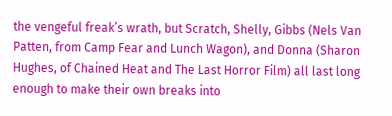the vengeful freak’s wrath, but Scratch, Shelly, Gibbs (Nels Van Patten, from Camp Fear and Lunch Wagon), and Donna (Sharon Hughes, of Chained Heat and The Last Horror Film) all last long enough to make their own breaks into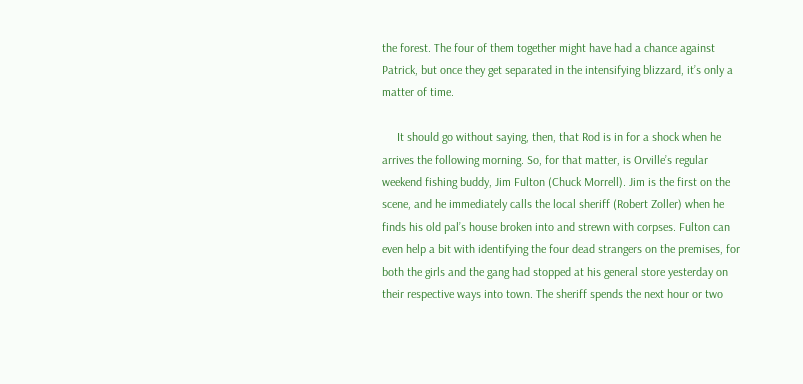the forest. The four of them together might have had a chance against Patrick, but once they get separated in the intensifying blizzard, it’s only a matter of time.

     It should go without saying, then, that Rod is in for a shock when he arrives the following morning. So, for that matter, is Orville’s regular weekend fishing buddy, Jim Fulton (Chuck Morrell). Jim is the first on the scene, and he immediately calls the local sheriff (Robert Zoller) when he finds his old pal’s house broken into and strewn with corpses. Fulton can even help a bit with identifying the four dead strangers on the premises, for both the girls and the gang had stopped at his general store yesterday on their respective ways into town. The sheriff spends the next hour or two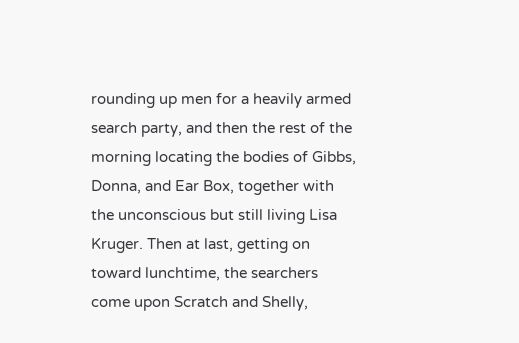rounding up men for a heavily armed search party, and then the rest of the morning locating the bodies of Gibbs, Donna, and Ear Box, together with the unconscious but still living Lisa Kruger. Then at last, getting on toward lunchtime, the searchers come upon Scratch and Shelly,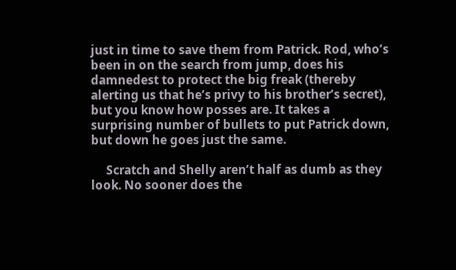just in time to save them from Patrick. Rod, who’s been in on the search from jump, does his damnedest to protect the big freak (thereby alerting us that he’s privy to his brother’s secret), but you know how posses are. It takes a surprising number of bullets to put Patrick down, but down he goes just the same.

     Scratch and Shelly aren’t half as dumb as they look. No sooner does the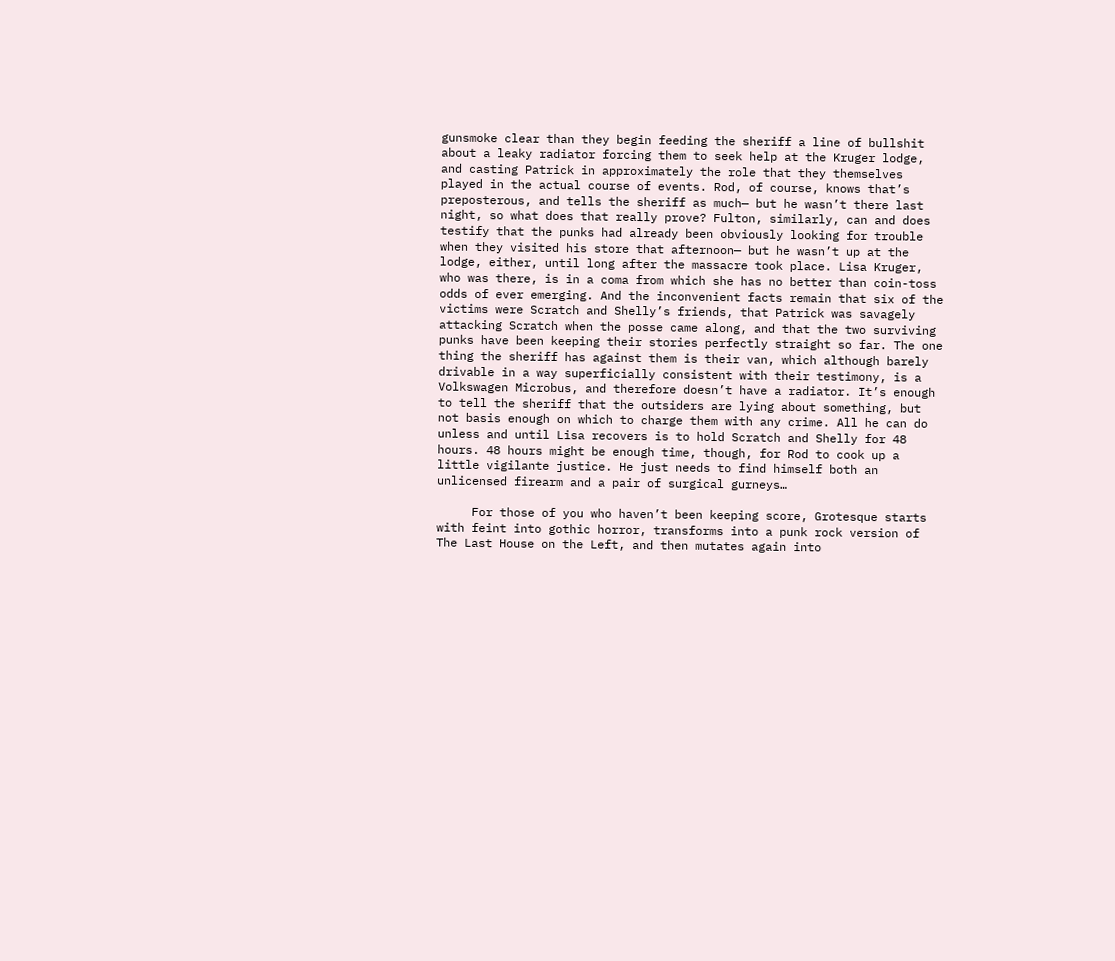gunsmoke clear than they begin feeding the sheriff a line of bullshit about a leaky radiator forcing them to seek help at the Kruger lodge, and casting Patrick in approximately the role that they themselves played in the actual course of events. Rod, of course, knows that’s preposterous, and tells the sheriff as much— but he wasn’t there last night, so what does that really prove? Fulton, similarly, can and does testify that the punks had already been obviously looking for trouble when they visited his store that afternoon— but he wasn’t up at the lodge, either, until long after the massacre took place. Lisa Kruger, who was there, is in a coma from which she has no better than coin-toss odds of ever emerging. And the inconvenient facts remain that six of the victims were Scratch and Shelly’s friends, that Patrick was savagely attacking Scratch when the posse came along, and that the two surviving punks have been keeping their stories perfectly straight so far. The one thing the sheriff has against them is their van, which although barely drivable in a way superficially consistent with their testimony, is a Volkswagen Microbus, and therefore doesn’t have a radiator. It’s enough to tell the sheriff that the outsiders are lying about something, but not basis enough on which to charge them with any crime. All he can do unless and until Lisa recovers is to hold Scratch and Shelly for 48 hours. 48 hours might be enough time, though, for Rod to cook up a little vigilante justice. He just needs to find himself both an unlicensed firearm and a pair of surgical gurneys…

     For those of you who haven’t been keeping score, Grotesque starts with feint into gothic horror, transforms into a punk rock version of The Last House on the Left, and then mutates again into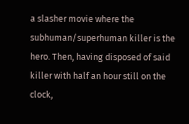a slasher movie where the subhuman/superhuman killer is the hero. Then, having disposed of said killer with half an hour still on the clock,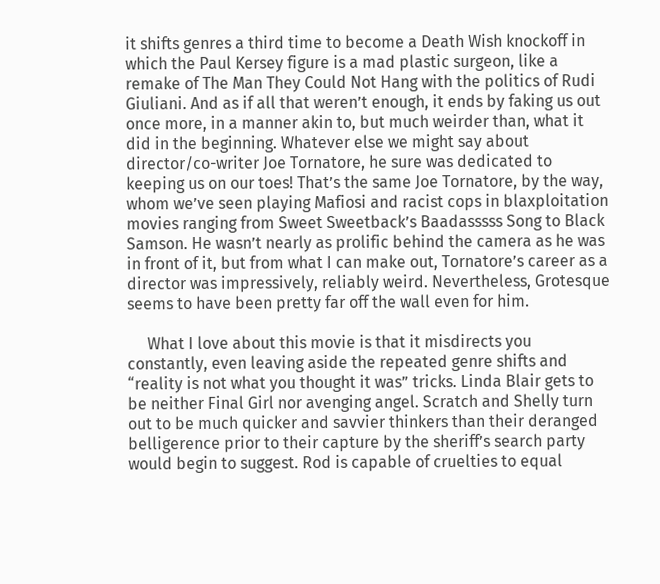it shifts genres a third time to become a Death Wish knockoff in which the Paul Kersey figure is a mad plastic surgeon, like a remake of The Man They Could Not Hang with the politics of Rudi Giuliani. And as if all that weren’t enough, it ends by faking us out once more, in a manner akin to, but much weirder than, what it did in the beginning. Whatever else we might say about director/co-writer Joe Tornatore, he sure was dedicated to keeping us on our toes! That’s the same Joe Tornatore, by the way, whom we’ve seen playing Mafiosi and racist cops in blaxploitation movies ranging from Sweet Sweetback’s Baadasssss Song to Black Samson. He wasn’t nearly as prolific behind the camera as he was in front of it, but from what I can make out, Tornatore’s career as a director was impressively, reliably weird. Nevertheless, Grotesque seems to have been pretty far off the wall even for him.

     What I love about this movie is that it misdirects you constantly, even leaving aside the repeated genre shifts and “reality is not what you thought it was” tricks. Linda Blair gets to be neither Final Girl nor avenging angel. Scratch and Shelly turn out to be much quicker and savvier thinkers than their deranged belligerence prior to their capture by the sheriff’s search party would begin to suggest. Rod is capable of cruelties to equal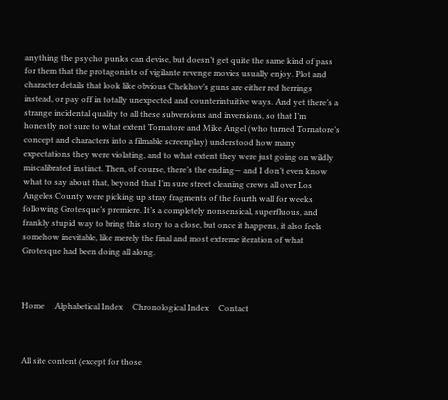anything the psycho punks can devise, but doesn’t get quite the same kind of pass for them that the protagonists of vigilante revenge movies usually enjoy. Plot and character details that look like obvious Chekhov’s guns are either red herrings instead, or pay off in totally unexpected and counterintuitive ways. And yet there’s a strange incidental quality to all these subversions and inversions, so that I’m honestly not sure to what extent Tornatore and Mike Angel (who turned Tornatore’s concept and characters into a filmable screenplay) understood how many expectations they were violating, and to what extent they were just going on wildly miscalibrated instinct. Then, of course, there’s the ending— and I don’t even know what to say about that, beyond that I’m sure street cleaning crews all over Los Angeles County were picking up stray fragments of the fourth wall for weeks following Grotesque’s premiere. It’s a completely nonsensical, superfluous, and frankly stupid way to bring this story to a close, but once it happens, it also feels somehow inevitable, like merely the final and most extreme iteration of what Grotesque had been doing all along.



Home     Alphabetical Index     Chronological Index     Contact



All site content (except for those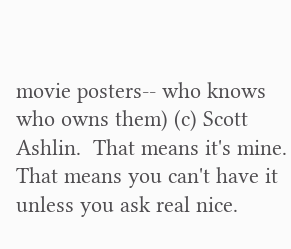movie posters-- who knows who owns them) (c) Scott Ashlin.  That means it's mine.  That means you can't have it unless you ask real nice.